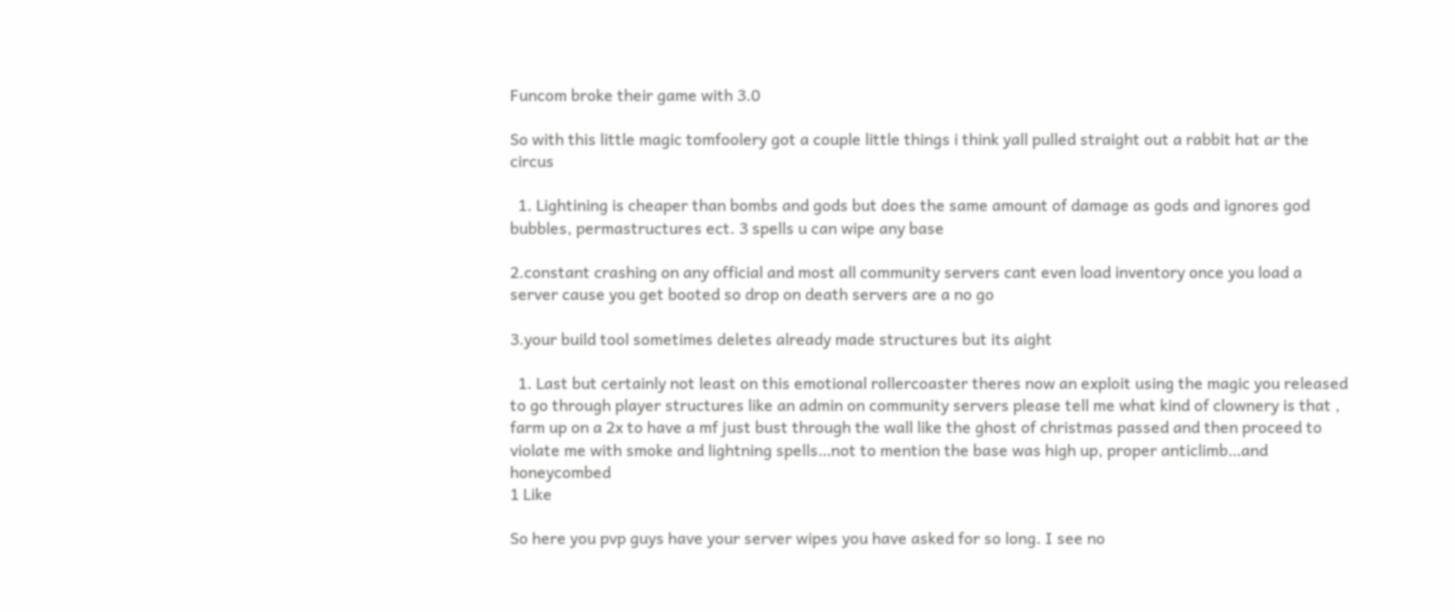Funcom broke their game with 3.0

So with this little magic tomfoolery got a couple little things i think yall pulled straight out a rabbit hat ar the circus

  1. Lightining is cheaper than bombs and gods but does the same amount of damage as gods and ignores god bubbles, permastructures ect. 3 spells u can wipe any base

2.constant crashing on any official and most all community servers cant even load inventory once you load a server cause you get booted so drop on death servers are a no go

3.your build tool sometimes deletes already made structures but its aight

  1. Last but certainly not least on this emotional rollercoaster theres now an exploit using the magic you released to go through player structures like an admin on community servers please tell me what kind of clownery is that , farm up on a 2x to have a mf just bust through the wall like the ghost of christmas passed and then proceed to violate me with smoke and lightning spells…not to mention the base was high up, proper anticlimb…and honeycombed
1 Like

So here you pvp guys have your server wipes you have asked for so long. I see no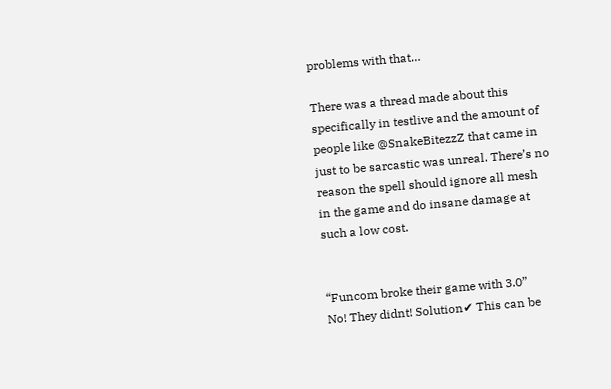problems with that…

There was a thread made about this specifically in testlive and the amount of people like @SnakeBitezzZ that came in just to be sarcastic was unreal. There’s no reason the spell should ignore all mesh in the game and do insane damage at such a low cost.


“Funcom broke their game with 3.0”
No! They didnt! Solution✔ This can be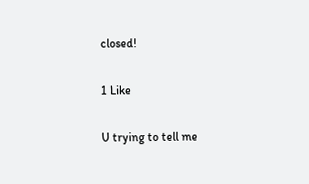closed!

1 Like

U trying to tell me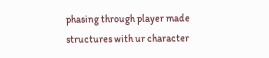phasing through player made structures with ur character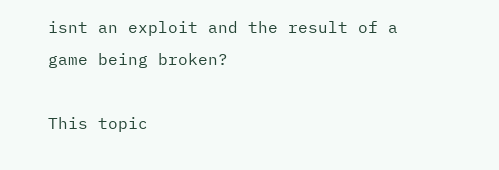isnt an exploit and the result of a game being broken?

This topic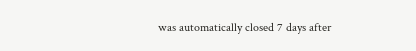was automatically closed 7 days after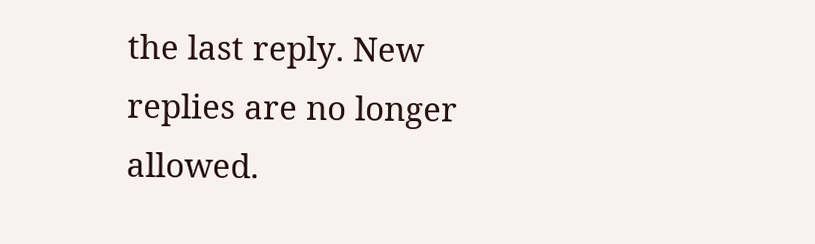the last reply. New replies are no longer allowed.